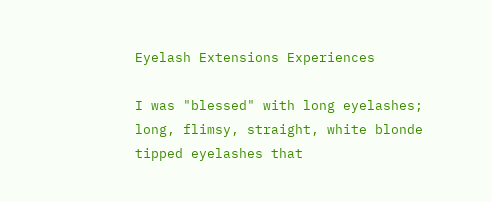Eyelash Extensions Experiences

I was "blessed" with long eyelashes; long, flimsy, straight, white blonde tipped eyelashes that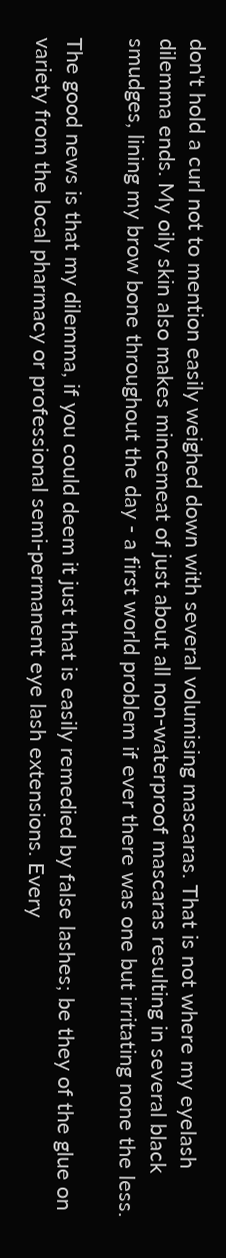don't hold a curl not to mention easily weighed down with several volumising mascaras. That is not where my eyelash dilemma ends. My oily skin also makes mincemeat of just about all non-waterproof mascaras resulting in several black smudges, lining my brow bone throughout the day - a first world problem if ever there was one but irritating none the less.

The good news is that my dilemma, if you could deem it just that is easily remedied by false lashes; be they of the glue on variety from the local pharmacy or professional semi-permanent eye lash extensions. Every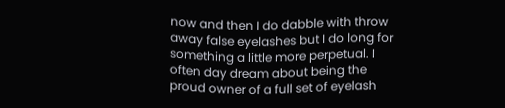now and then I do dabble with throw away false eyelashes but I do long for something a little more perpetual. I often day dream about being the proud owner of a full set of eyelash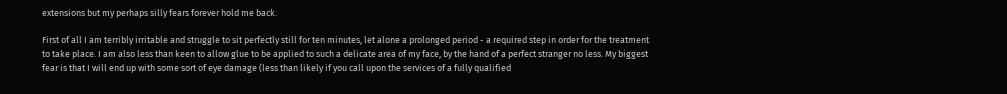extensions but my perhaps silly fears forever hold me back.

First of all I am terribly irritable and struggle to sit perfectly still for ten minutes, let alone a prolonged period - a required step in order for the treatment to take place. I am also less than keen to allow glue to be applied to such a delicate area of my face, by the hand of a perfect stranger no less. My biggest fear is that I will end up with some sort of eye damage (less than likely if you call upon the services of a fully qualified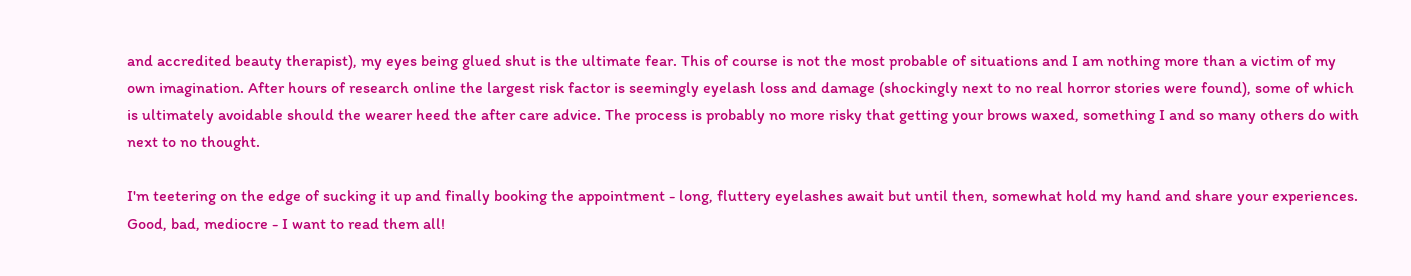and accredited beauty therapist), my eyes being glued shut is the ultimate fear. This of course is not the most probable of situations and I am nothing more than a victim of my own imagination. After hours of research online the largest risk factor is seemingly eyelash loss and damage (shockingly next to no real horror stories were found), some of which is ultimately avoidable should the wearer heed the after care advice. The process is probably no more risky that getting your brows waxed, something I and so many others do with next to no thought.

I'm teetering on the edge of sucking it up and finally booking the appointment - long, fluttery eyelashes await but until then, somewhat hold my hand and share your experiences. Good, bad, mediocre - I want to read them all!